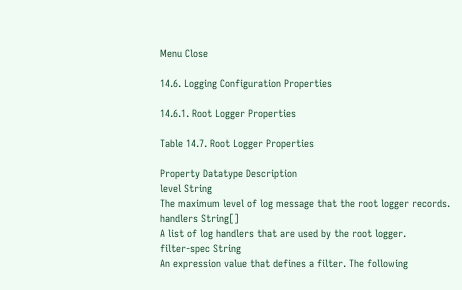Menu Close

14.6. Logging Configuration Properties

14.6.1. Root Logger Properties

Table 14.7. Root Logger Properties

Property Datatype Description
level String
The maximum level of log message that the root logger records.
handlers String[]
A list of log handlers that are used by the root logger.
filter-spec String
An expression value that defines a filter. The following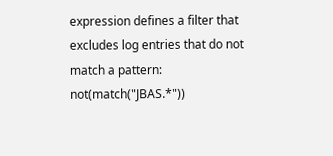expression defines a filter that excludes log entries that do not match a pattern: not(match("JBAS.*"))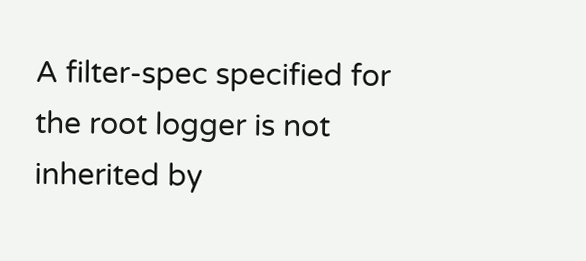A filter-spec specified for the root logger is not inherited by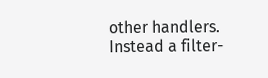other handlers. Instead a filter-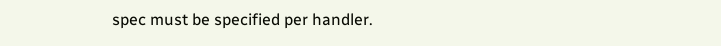spec must be specified per handler.